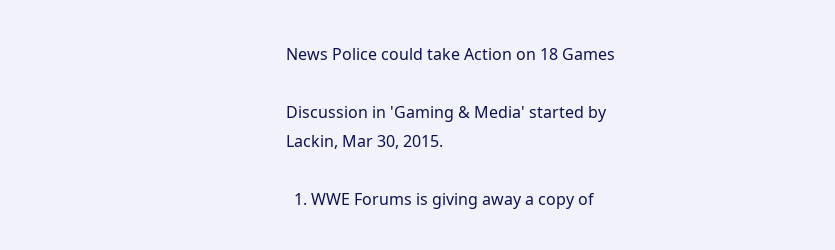News Police could take Action on 18 Games

Discussion in 'Gaming & Media' started by Lackin, Mar 30, 2015.

  1. WWE Forums is giving away a copy of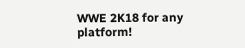WWE 2K18 for any platform!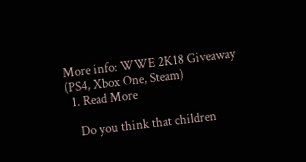More info: WWE 2K18 Giveaway (PS4, Xbox One, Steam)
  1. Read More

    Do you think that children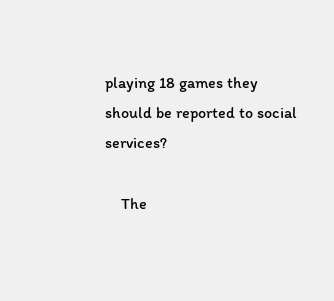playing 18 games they should be reported to social services?

    The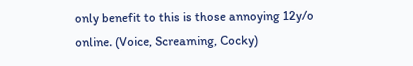only benefit to this is those annoying 12y/o online. (Voice, Screaming, Cocky)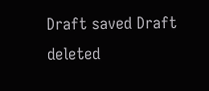Draft saved Draft deleted